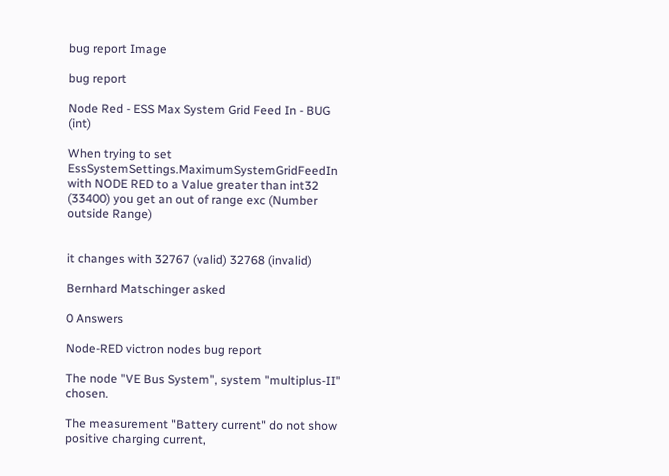bug report Image

bug report

Node Red - ESS Max System Grid Feed In - BUG (int)

When trying to set EssSystemSettings.MaximumSystemGridFeedIn with NODE RED to a Value greater than int32 (33400) you get an out of range exc (Number outside Range)


it changes with 32767 (valid) 32768 (invalid)

Bernhard Matschinger asked

0 Answers

Node-RED victron nodes bug report

The node "VE Bus System", system "multiplus-II" chosen.

The measurement "Battery current" do not show positive charging current,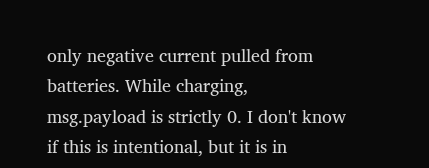only negative current pulled from batteries. While charging, msg.payload is strictly 0. I don't know if this is intentional, but it is in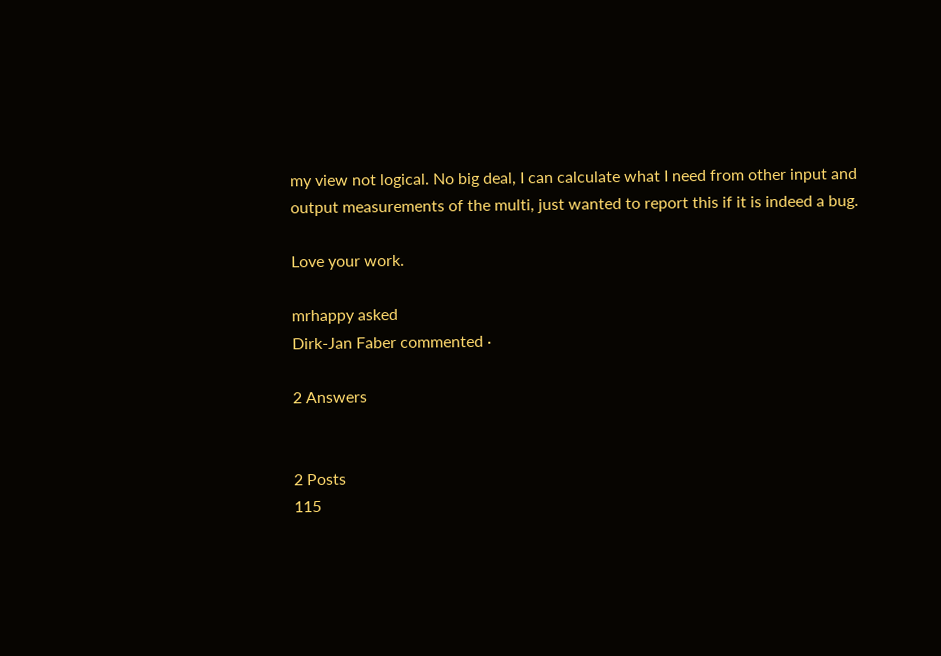my view not logical. No big deal, I can calculate what I need from other input and output measurements of the multi, just wanted to report this if it is indeed a bug.

Love your work.

mrhappy asked
Dirk-Jan Faber commented ·

2 Answers


2 Posts
115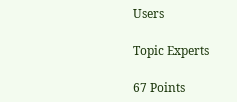Users

Topic Experts

67 Points